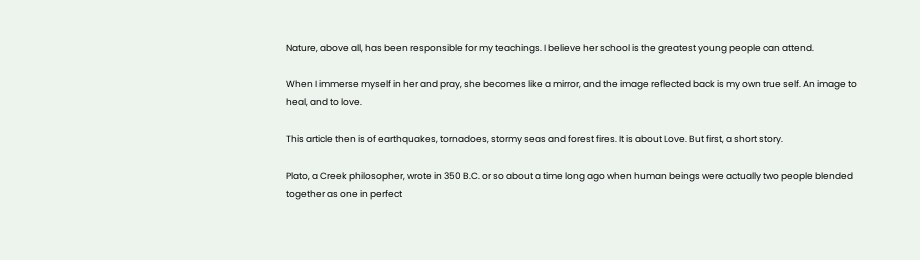Nature, above all, has been responsible for my teachings. I believe her school is the greatest young people can attend.

When I immerse myself in her and pray, she becomes like a mirror, and the image reflected back is my own true self. An image to heal, and to love.

This article then is of earthquakes, tornadoes, stormy seas and forest fires. It is about Love. But first, a short story.

Plato, a Creek philosopher, wrote in 350 B.C. or so about a time long ago when human beings were actually two people blended together as one in perfect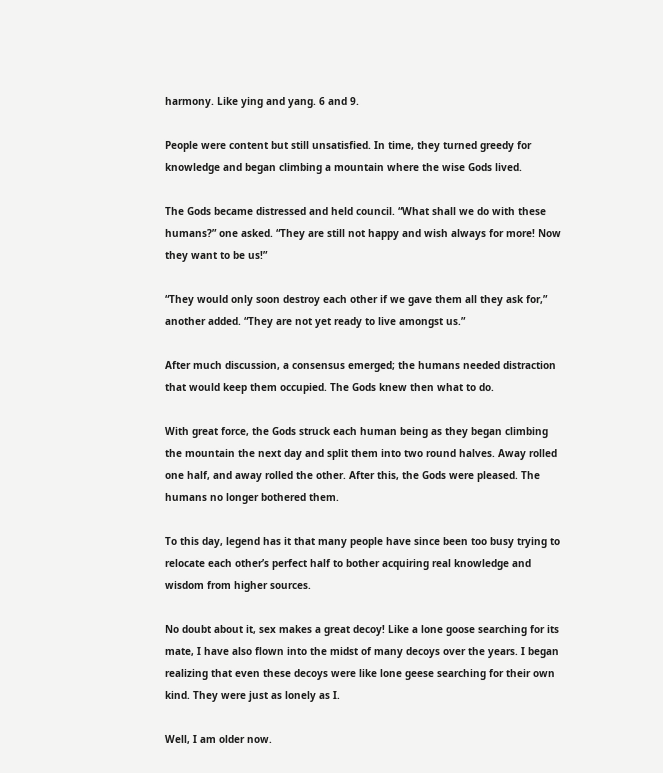harmony. Like ying and yang. 6 and 9.

People were content but still unsatisfied. In time, they turned greedy for knowledge and began climbing a mountain where the wise Gods lived.

The Gods became distressed and held council. “What shall we do with these humans?” one asked. “They are still not happy and wish always for more! Now they want to be us!”

“They would only soon destroy each other if we gave them all they ask for,” another added. “They are not yet ready to live amongst us.”

After much discussion, a consensus emerged; the humans needed distraction that would keep them occupied. The Gods knew then what to do.

With great force, the Gods struck each human being as they began climbing the mountain the next day and split them into two round halves. Away rolled one half, and away rolled the other. After this, the Gods were pleased. The humans no longer bothered them.

To this day, legend has it that many people have since been too busy trying to relocate each other’s perfect half to bother acquiring real knowledge and wisdom from higher sources.

No doubt about it, sex makes a great decoy! Like a lone goose searching for its mate, I have also flown into the midst of many decoys over the years. I began realizing that even these decoys were like lone geese searching for their own kind. They were just as lonely as I.

Well, I am older now.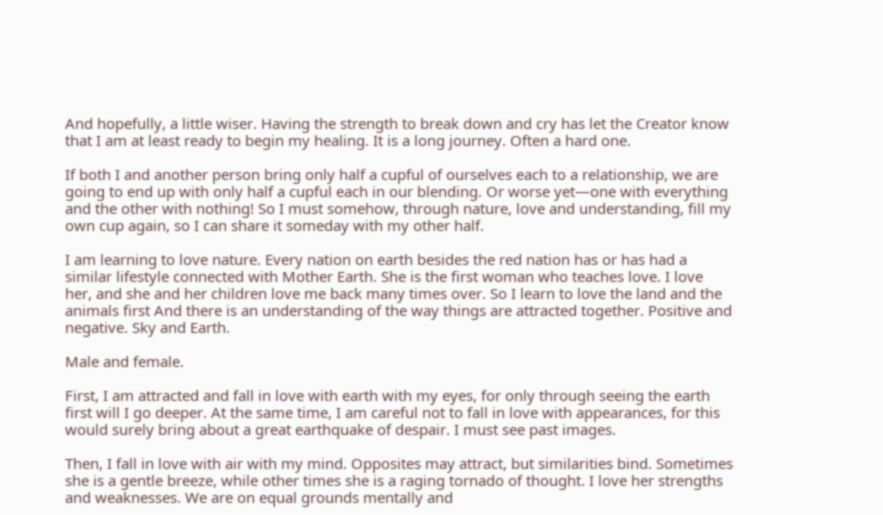And hopefully, a little wiser. Having the strength to break down and cry has let the Creator know that I am at least ready to begin my healing. It is a long journey. Often a hard one.

If both I and another person bring only half a cupful of ourselves each to a relationship, we are going to end up with only half a cupful each in our blending. Or worse yet—one with everything and the other with nothing! So I must somehow, through nature, love and understanding, fill my own cup again, so I can share it someday with my other half.

I am learning to love nature. Every nation on earth besides the red nation has or has had a similar lifestyle connected with Mother Earth. She is the first woman who teaches love. I love her, and she and her children love me back many times over. So I learn to love the land and the animals first And there is an understanding of the way things are attracted together. Positive and negative. Sky and Earth.

Male and female.

First, I am attracted and fall in love with earth with my eyes, for only through seeing the earth first will I go deeper. At the same time, I am careful not to fall in love with appearances, for this would surely bring about a great earthquake of despair. I must see past images.

Then, I fall in love with air with my mind. Opposites may attract, but similarities bind. Sometimes she is a gentle breeze, while other times she is a raging tornado of thought. I love her strengths and weaknesses. We are on equal grounds mentally and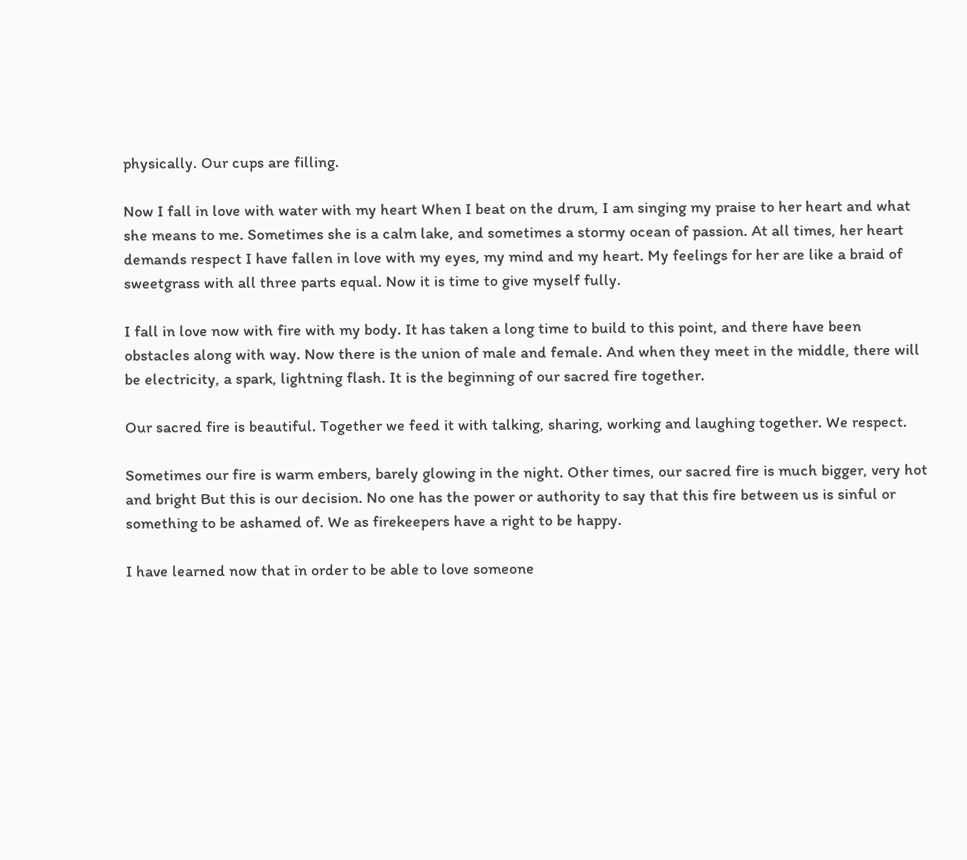physically. Our cups are filling.

Now I fall in love with water with my heart When I beat on the drum, I am singing my praise to her heart and what she means to me. Sometimes she is a calm lake, and sometimes a stormy ocean of passion. At all times, her heart demands respect I have fallen in love with my eyes, my mind and my heart. My feelings for her are like a braid of sweetgrass with all three parts equal. Now it is time to give myself fully.

I fall in love now with fire with my body. It has taken a long time to build to this point, and there have been obstacles along with way. Now there is the union of male and female. And when they meet in the middle, there will be electricity, a spark, lightning flash. It is the beginning of our sacred fire together.

Our sacred fire is beautiful. Together we feed it with talking, sharing, working and laughing together. We respect.

Sometimes our fire is warm embers, barely glowing in the night. Other times, our sacred fire is much bigger, very hot and bright But this is our decision. No one has the power or authority to say that this fire between us is sinful or something to be ashamed of. We as firekeepers have a right to be happy.

I have learned now that in order to be able to love someone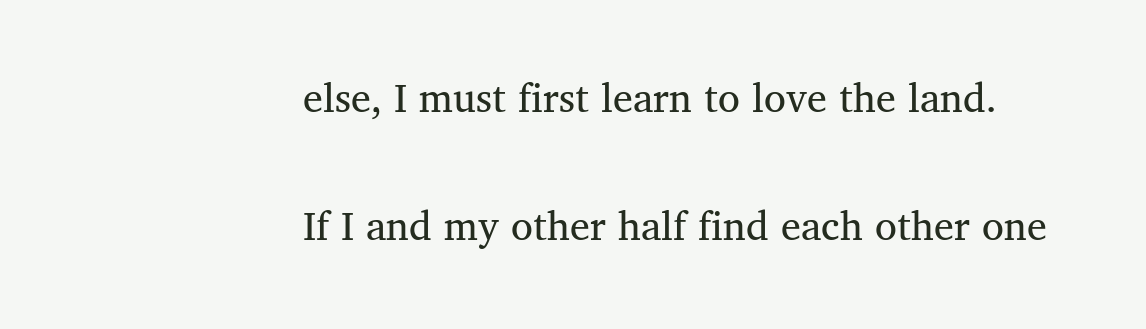else, I must first learn to love the land.

If I and my other half find each other one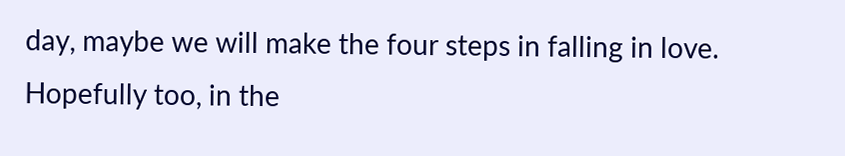day, maybe we will make the four steps in falling in love. Hopefully too, in the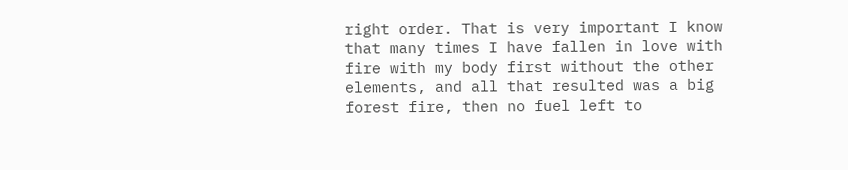right order. That is very important I know that many times I have fallen in love with fire with my body first without the other elements, and all that resulted was a big forest fire, then no fuel left to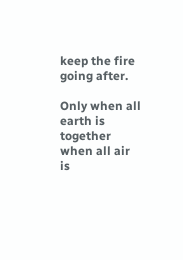keep the fire going after.

Only when all earth is together when all air is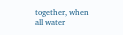together, when all water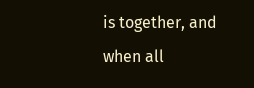is together, and when all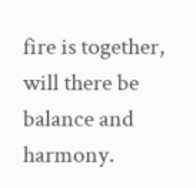fire is together, will there be balance and harmony.